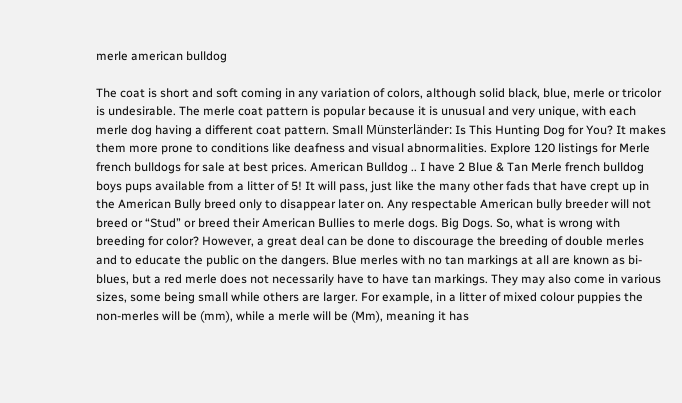merle american bulldog

The coat is short and soft coming in any variation of colors, although solid black, blue, merle or tricolor is undesirable. The merle coat pattern is popular because it is unusual and very unique, with each merle dog having a different coat pattern. Small Münsterländer: Is This Hunting Dog for You? It makes them more prone to conditions like deafness and visual abnormalities. Explore 120 listings for Merle french bulldogs for sale at best prices. American Bulldog .. I have 2 Blue & Tan Merle french bulldog boys pups available from a litter of 5! It will pass, just like the many other fads that have crept up in the American Bully breed only to disappear later on. Any respectable American bully breeder will not breed or “Stud” or breed their American Bullies to merle dogs. Big Dogs. So, what is wrong with breeding for color? However, a great deal can be done to discourage the breeding of double merles and to educate the public on the dangers. Blue merles with no tan markings at all are known as bi-blues, but a red merle does not necessarily have to have tan markings. They may also come in various sizes, some being small while others are larger. For example, in a litter of mixed colour puppies the non-merles will be (mm), while a merle will be (Mm), meaning it has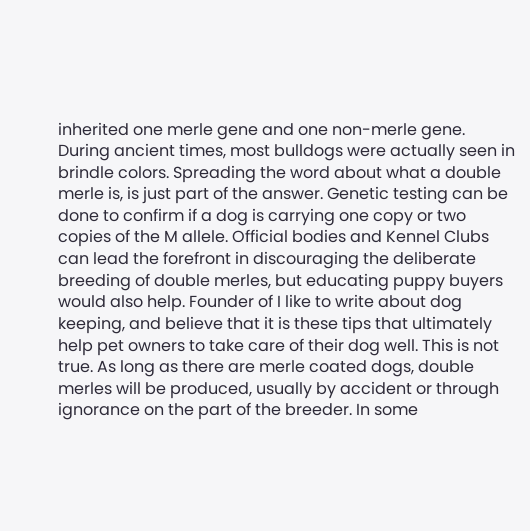inherited one merle gene and one non-merle gene. During ancient times, most bulldogs were actually seen in brindle colors. Spreading the word about what a double merle is, is just part of the answer. Genetic testing can be done to confirm if a dog is carrying one copy or two copies of the M allele. Official bodies and Kennel Clubs can lead the forefront in discouraging the deliberate breeding of double merles, but educating puppy buyers would also help. Founder of I like to write about dog keeping, and believe that it is these tips that ultimately help pet owners to take care of their dog well. This is not true. As long as there are merle coated dogs, double merles will be produced, usually by accident or through ignorance on the part of the breeder. In some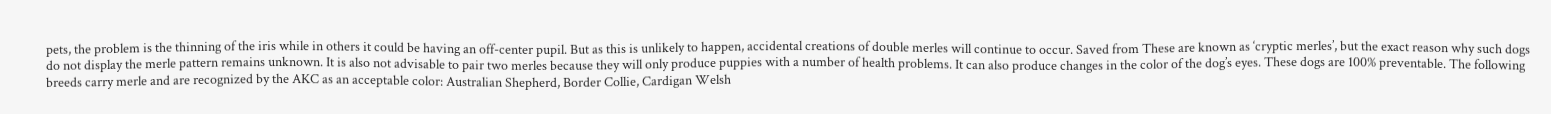pets, the problem is the thinning of the iris while in others it could be having an off-center pupil. But as this is unlikely to happen, accidental creations of double merles will continue to occur. Saved from These are known as ‘cryptic merles’, but the exact reason why such dogs do not display the merle pattern remains unknown. It is also not advisable to pair two merles because they will only produce puppies with a number of health problems. It can also produce changes in the color of the dog’s eyes. These dogs are 100% preventable. The following breeds carry merle and are recognized by the AKC as an acceptable color: Australian Shepherd, Border Collie, Cardigan Welsh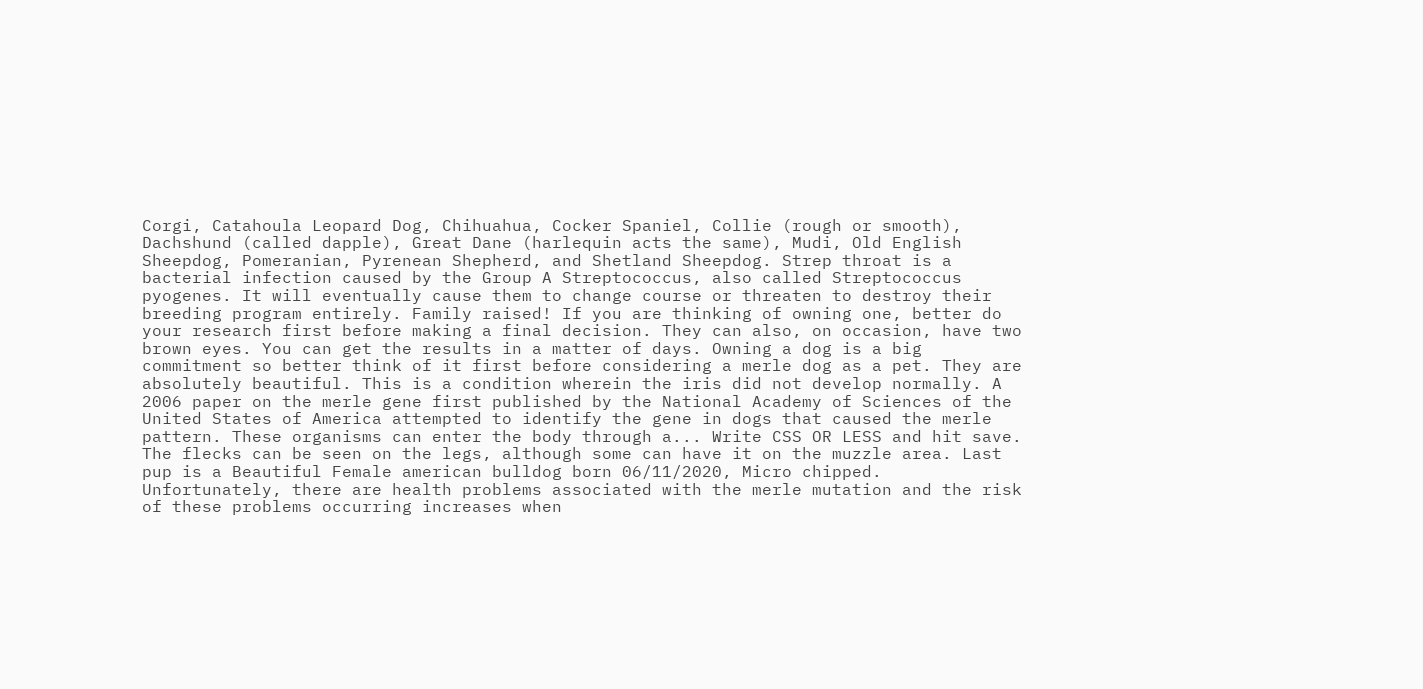Corgi, Catahoula Leopard Dog, Chihuahua, Cocker Spaniel, Collie (rough or smooth), Dachshund (called dapple), Great Dane (harlequin acts the same), Mudi, Old English Sheepdog, Pomeranian, Pyrenean Shepherd, and Shetland Sheepdog. Strep throat is a bacterial infection caused by the Group A Streptococcus, also called Streptococcus pyogenes. It will eventually cause them to change course or threaten to destroy their breeding program entirely. Family raised! If you are thinking of owning one, better do your research first before making a final decision. They can also, on occasion, have two brown eyes. You can get the results in a matter of days. Owning a dog is a big commitment so better think of it first before considering a merle dog as a pet. They are absolutely beautiful. This is a condition wherein the iris did not develop normally. A 2006 paper on the merle gene first published by the National Academy of Sciences of the United States of America attempted to identify the gene in dogs that caused the merle pattern. These organisms can enter the body through a... Write CSS OR LESS and hit save. The flecks can be seen on the legs, although some can have it on the muzzle area. Last pup is a Beautiful Female american bulldog born 06/11/2020, Micro chipped. Unfortunately, there are health problems associated with the merle mutation and the risk of these problems occurring increases when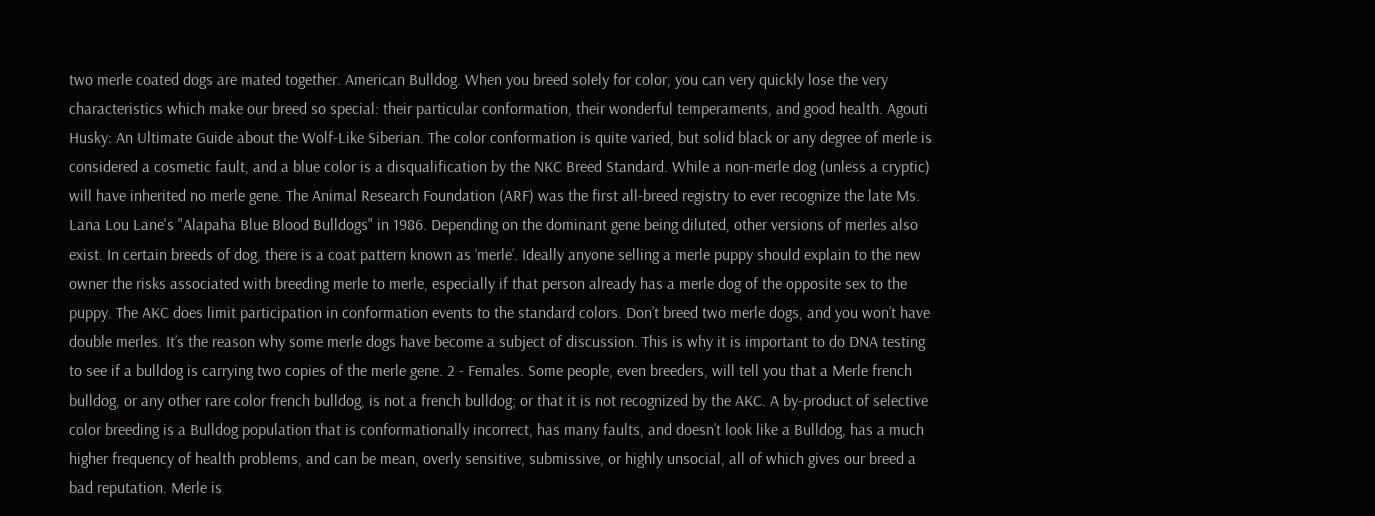two merle coated dogs are mated together. American Bulldog. When you breed solely for color, you can very quickly lose the very characteristics which make our breed so special: their particular conformation, their wonderful temperaments, and good health. Agouti Husky: An Ultimate Guide about the Wolf-Like Siberian. The color conformation is quite varied, but solid black or any degree of merle is considered a cosmetic fault, and a blue color is a disqualification by the NKC Breed Standard. While a non-merle dog (unless a cryptic) will have inherited no merle gene. The Animal Research Foundation (ARF) was the first all-breed registry to ever recognize the late Ms. Lana Lou Lane's "Alapaha Blue Blood Bulldogs" in 1986. Depending on the dominant gene being diluted, other versions of merles also exist. In certain breeds of dog, there is a coat pattern known as ‘merle’. Ideally anyone selling a merle puppy should explain to the new owner the risks associated with breeding merle to merle, especially if that person already has a merle dog of the opposite sex to the puppy. The AKC does limit participation in conformation events to the standard colors. Don’t breed two merle dogs, and you won’t have double merles. It’s the reason why some merle dogs have become a subject of discussion. This is why it is important to do DNA testing to see if a bulldog is carrying two copies of the merle gene. 2 - Females. Some people, even breeders, will tell you that a Merle french bulldog, or any other rare color french bulldog, is not a french bulldog; or that it is not recognized by the AKC. A by-product of selective color breeding is a Bulldog population that is conformationally incorrect, has many faults, and doesn’t look like a Bulldog, has a much higher frequency of health problems, and can be mean, overly sensitive, submissive, or highly unsocial, all of which gives our breed a bad reputation. Merle is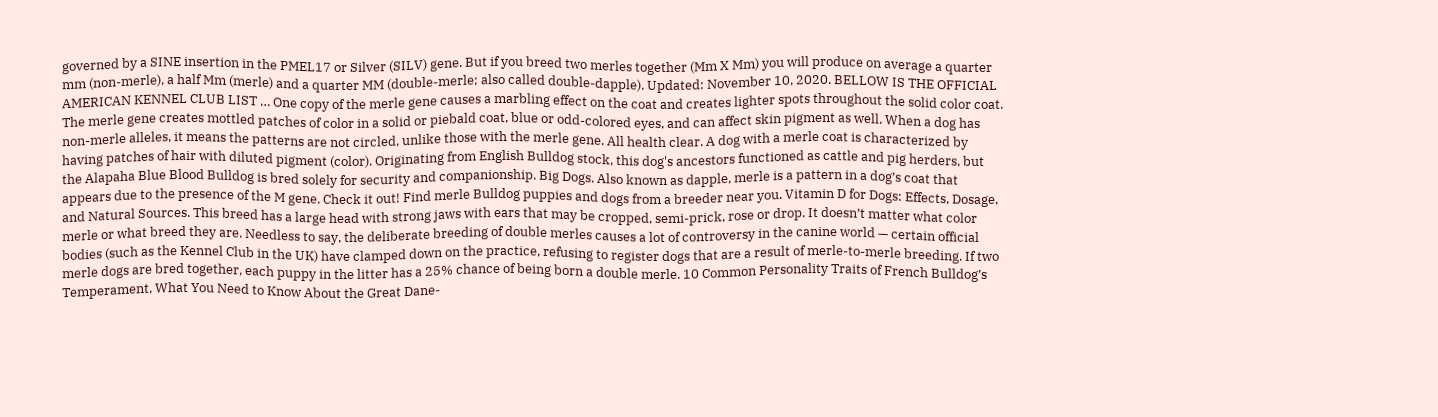governed by a SINE insertion in the PMEL17 or Silver (SILV) gene. But if you breed two merles together (Mm X Mm) you will produce on average a quarter mm (non-merle), a half Mm (merle) and a quarter MM (double-merle; also called double-dapple). Updated: November 10, 2020. BELLOW IS THE OFFICIAL AMERICAN KENNEL CLUB LIST … One copy of the merle gene causes a marbling effect on the coat and creates lighter spots throughout the solid color coat. The merle gene creates mottled patches of color in a solid or piebald coat, blue or odd-colored eyes, and can affect skin pigment as well. When a dog has non-merle alleles, it means the patterns are not circled, unlike those with the merle gene. All health clear. A dog with a merle coat is characterized by having patches of hair with diluted pigment (color). Originating from English Bulldog stock, this dog's ancestors functioned as cattle and pig herders, but the Alapaha Blue Blood Bulldog is bred solely for security and companionship. Big Dogs. Also known as dapple, merle is a pattern in a dog’s coat that appears due to the presence of the M gene. Check it out! Find merle Bulldog puppies and dogs from a breeder near you. Vitamin D for Dogs: Effects, Dosage, and Natural Sources. This breed has a large head with strong jaws with ears that may be cropped, semi-prick, rose or drop. It doesn’t matter what color merle or what breed they are. Needless to say, the deliberate breeding of double merles causes a lot of controversy in the canine world — certain official bodies (such as the Kennel Club in the UK) have clamped down on the practice, refusing to register dogs that are a result of merle-to-merle breeding. If two merle dogs are bred together, each puppy in the litter has a 25% chance of being born a double merle. 10 Common Personality Traits of French Bulldog’s Temperament, What You Need to Know About the Great Dane-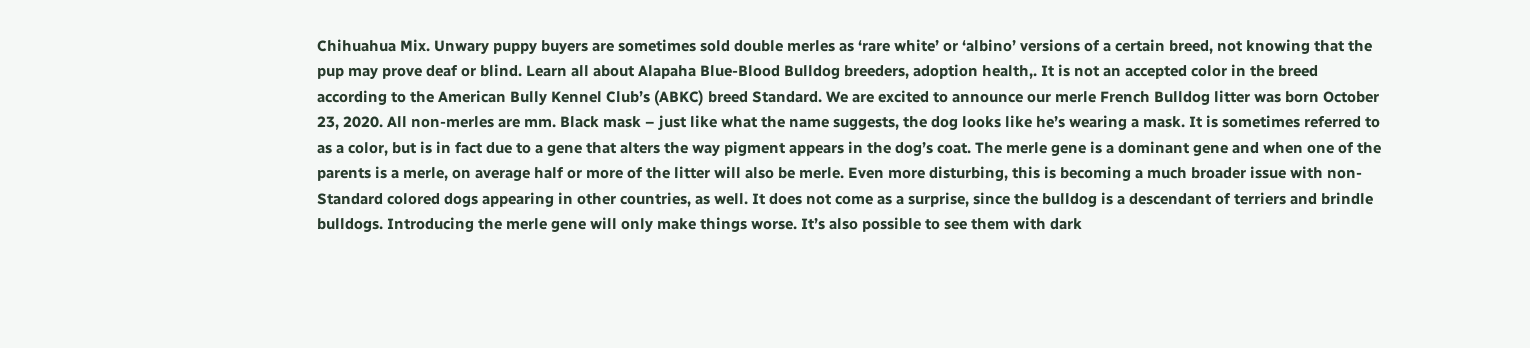Chihuahua Mix. Unwary puppy buyers are sometimes sold double merles as ‘rare white’ or ‘albino’ versions of a certain breed, not knowing that the pup may prove deaf or blind. Learn all about Alapaha Blue-Blood Bulldog breeders, adoption health,. It is not an accepted color in the breed according to the American Bully Kennel Club’s (ABKC) breed Standard. We are excited to announce our merle French Bulldog litter was born October 23, 2020. All non-merles are mm. Black mask – just like what the name suggests, the dog looks like he’s wearing a mask. It is sometimes referred to as a color, but is in fact due to a gene that alters the way pigment appears in the dog’s coat. The merle gene is a dominant gene and when one of the parents is a merle, on average half or more of the litter will also be merle. Even more disturbing, this is becoming a much broader issue with non-Standard colored dogs appearing in other countries, as well. It does not come as a surprise, since the bulldog is a descendant of terriers and brindle bulldogs. Introducing the merle gene will only make things worse. It’s also possible to see them with dark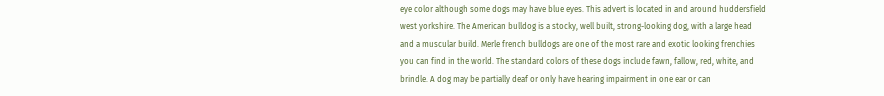eye color although some dogs may have blue eyes. This advert is located in and around huddersfield west yorkshire. The American bulldog is a stocky, well built, strong-looking dog, with a large head and a muscular build. Merle french bulldogs are one of the most rare and exotic looking frenchies you can find in the world. The standard colors of these dogs include fawn, fallow, red, white, and brindle. A dog may be partially deaf or only have hearing impairment in one ear or can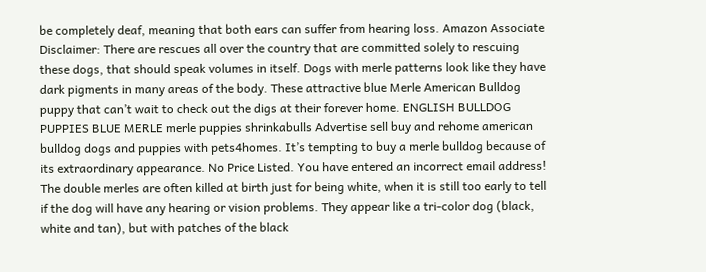be completely deaf, meaning that both ears can suffer from hearing loss. Amazon Associate Disclaimer: There are rescues all over the country that are committed solely to rescuing these dogs, that should speak volumes in itself. Dogs with merle patterns look like they have dark pigments in many areas of the body. These attractive blue Merle American Bulldog puppy that can’t wait to check out the digs at their forever home. ENGLISH BULLDOG PUPPIES BLUE MERLE merle puppies shrinkabulls Advertise sell buy and rehome american bulldog dogs and puppies with pets4homes. It’s tempting to buy a merle bulldog because of its extraordinary appearance. No Price Listed. You have entered an incorrect email address! The double merles are often killed at birth just for being white, when it is still too early to tell if the dog will have any hearing or vision problems. They appear like a tri-color dog (black, white and tan), but with patches of the black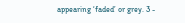appearing ‘faded’ or grey. 3 -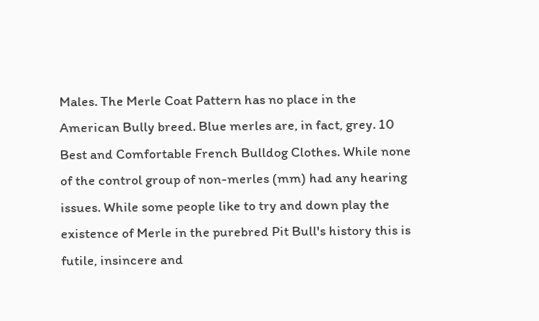Males. The Merle Coat Pattern has no place in the American Bully breed. Blue merles are, in fact, grey. 10 Best and Comfortable French Bulldog Clothes. While none of the control group of non-merles (mm) had any hearing issues. While some people like to try and down play the existence of Merle in the purebred Pit Bull's history this is futile, insincere and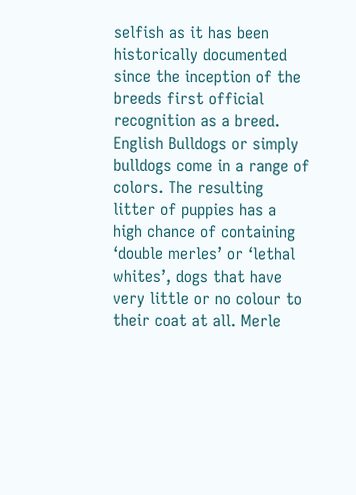selfish as it has been historically documented since the inception of the breeds first official recognition as a breed. English Bulldogs or simply bulldogs come in a range of colors. The resulting litter of puppies has a high chance of containing ‘double merles’ or ‘lethal whites’, dogs that have very little or no colour to their coat at all. Merle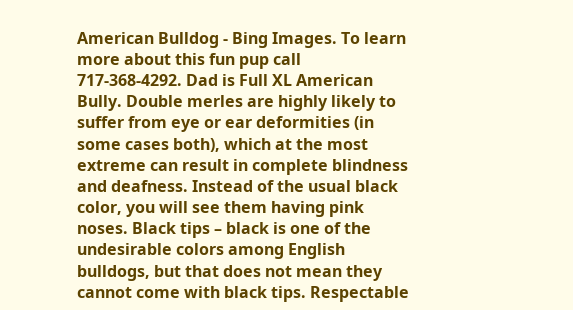American Bulldog - Bing Images. To learn more about this fun pup call 717-368-4292. Dad is Full XL American Bully. Double merles are highly likely to suffer from eye or ear deformities (in some cases both), which at the most extreme can result in complete blindness and deafness. Instead of the usual black color, you will see them having pink noses. Black tips – black is one of the undesirable colors among English bulldogs, but that does not mean they cannot come with black tips. Respectable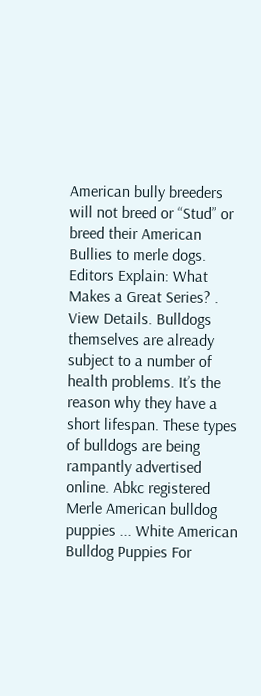American bully breeders will not breed or “Stud” or breed their American Bullies to merle dogs. Editors Explain: What Makes a Great Series? . View Details. Bulldogs themselves are already subject to a number of health problems. It’s the reason why they have a short lifespan. These types of bulldogs are being rampantly advertised online. Abkc registered Merle American bulldog puppies ... White American Bulldog Puppies For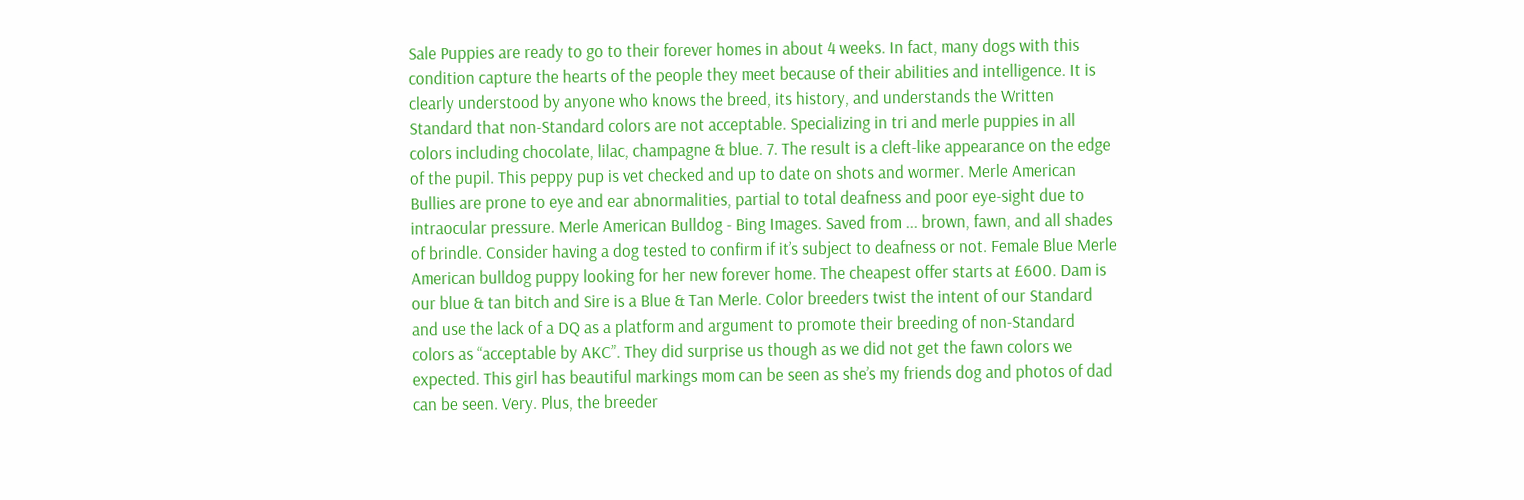Sale Puppies are ready to go to their forever homes in about 4 weeks. In fact, many dogs with this condition capture the hearts of the people they meet because of their abilities and intelligence. It is clearly understood by anyone who knows the breed, its history, and understands the Written Standard that non-Standard colors are not acceptable. Specializing in tri and merle puppies in all colors including chocolate, lilac, champagne & blue. 7. The result is a cleft-like appearance on the edge of the pupil. This peppy pup is vet checked and up to date on shots and wormer. Merle American Bullies are prone to eye and ear abnormalities, partial to total deafness and poor eye-sight due to intraocular pressure. Merle American Bulldog - Bing Images. Saved from ... brown, fawn, and all shades of brindle. Consider having a dog tested to confirm if it’s subject to deafness or not. Female Blue Merle American bulldog puppy looking for her new forever home. The cheapest offer starts at £600. Dam is our blue & tan bitch and Sire is a Blue & Tan Merle. Color breeders twist the intent of our Standard and use the lack of a DQ as a platform and argument to promote their breeding of non-Standard colors as “acceptable by AKC”. They did surprise us though as we did not get the fawn colors we expected. This girl has beautiful markings mom can be seen as she’s my friends dog and photos of dad can be seen. Very. Plus, the breeder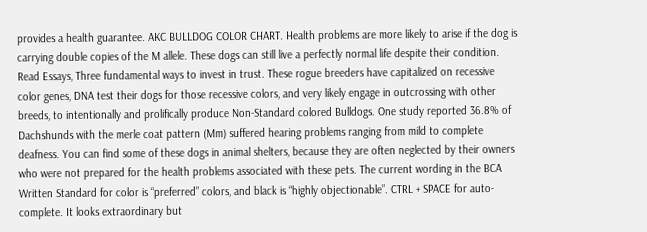provides a health guarantee. AKC BULLDOG COLOR CHART. Health problems are more likely to arise if the dog is carrying double copies of the M allele. These dogs can still live a perfectly normal life despite their condition. Read Essays, Three fundamental ways to invest in trust. These rogue breeders have capitalized on recessive color genes, DNA test their dogs for those recessive colors, and very likely engage in outcrossing with other breeds, to intentionally and prolifically produce Non-Standard colored Bulldogs. One study reported 36.8% of Dachshunds with the merle coat pattern (Mm) suffered hearing problems ranging from mild to complete deafness. You can find some of these dogs in animal shelters, because they are often neglected by their owners who were not prepared for the health problems associated with these pets. The current wording in the BCA Written Standard for color is “preferred” colors, and black is “highly objectionable”. CTRL + SPACE for auto-complete. It looks extraordinary but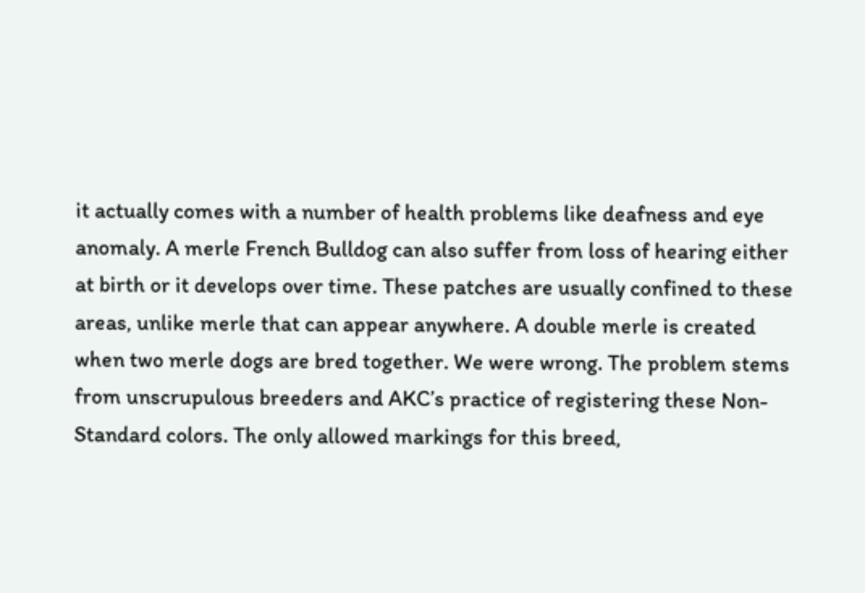it actually comes with a number of health problems like deafness and eye anomaly. A merle French Bulldog can also suffer from loss of hearing either at birth or it develops over time. These patches are usually confined to these areas, unlike merle that can appear anywhere. A double merle is created when two merle dogs are bred together. We were wrong. The problem stems from unscrupulous breeders and AKC’s practice of registering these Non-Standard colors. The only allowed markings for this breed,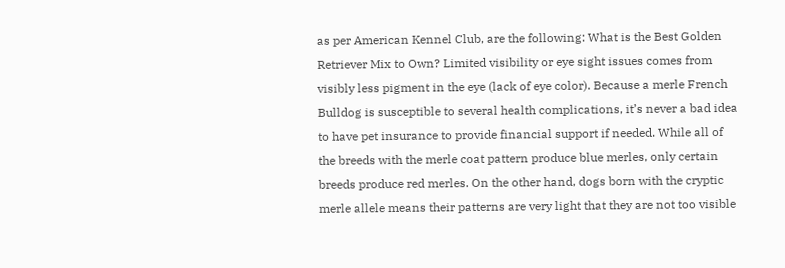as per American Kennel Club, are the following: What is the Best Golden Retriever Mix to Own? Limited visibility or eye sight issues comes from visibly less pigment in the eye (lack of eye color). Because a merle French Bulldog is susceptible to several health complications, it’s never a bad idea to have pet insurance to provide financial support if needed. While all of the breeds with the merle coat pattern produce blue merles, only certain breeds produce red merles. On the other hand, dogs born with the cryptic merle allele means their patterns are very light that they are not too visible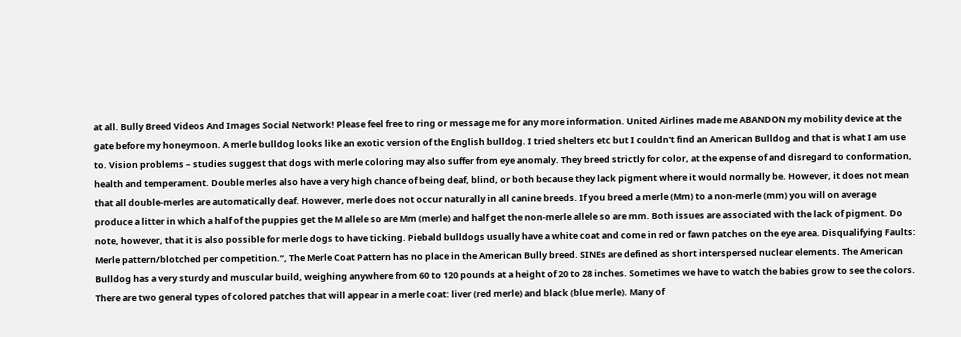at all. Bully Breed Videos And Images Social Network! Please feel free to ring or message me for any more information. United Airlines made me ABANDON my mobility device at the gate before my honeymoon. A merle bulldog looks like an exotic version of the English bulldog. I tried shelters etc but I couldn't find an American Bulldog and that is what I am use to. Vision problems – studies suggest that dogs with merle coloring may also suffer from eye anomaly. They breed strictly for color, at the expense of and disregard to conformation, health and temperament. Double merles also have a very high chance of being deaf, blind, or both because they lack pigment where it would normally be. However, it does not mean that all double-merles are automatically deaf. However, merle does not occur naturally in all canine breeds. If you breed a merle (Mm) to a non-merle (mm) you will on average produce a litter in which a half of the puppies get the M allele so are Mm (merle) and half get the non-merle allele so are mm. Both issues are associated with the lack of pigment. Do note, however, that it is also possible for merle dogs to have ticking. Piebald bulldogs usually have a white coat and come in red or fawn patches on the eye area. Disqualifying Faults: Merle pattern/blotched per competition.”, The Merle Coat Pattern has no place in the American Bully breed. SINEs are defined as short interspersed nuclear elements. The American Bulldog has a very sturdy and muscular build, weighing anywhere from 60 to 120 pounds at a height of 20 to 28 inches. Sometimes we have to watch the babies grow to see the colors. There are two general types of colored patches that will appear in a merle coat: liver (red merle) and black (blue merle). Many of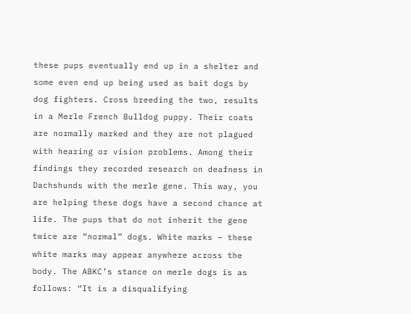these pups eventually end up in a shelter and some even end up being used as bait dogs by dog fighters. Cross breeding the two, results in a Merle French Bulldog puppy. Their coats are normally marked and they are not plagued with hearing or vision problems. Among their findings they recorded research on deafness in Dachshunds with the merle gene. This way, you are helping these dogs have a second chance at life. The pups that do not inherit the gene twice are “normal” dogs. White marks – these white marks may appear anywhere across the body. The ABKC’s stance on merle dogs is as follows: “It is a disqualifying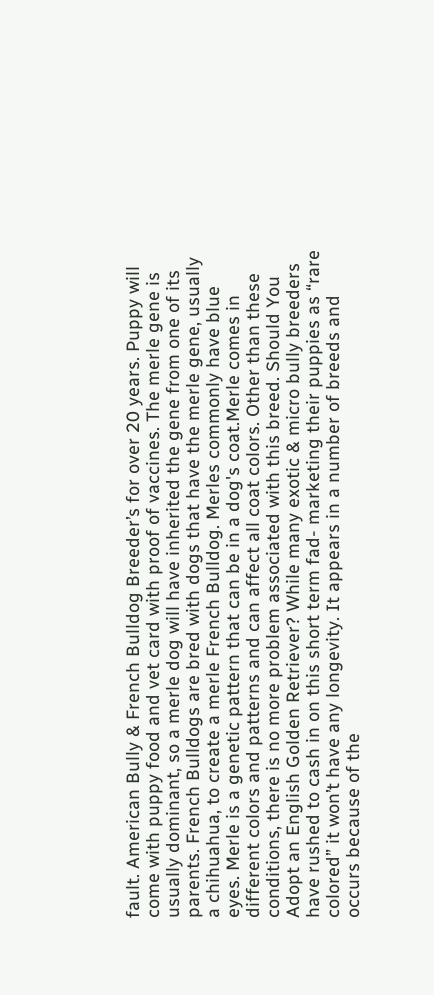fault. American Bully & French Bulldog Breeder’s for over 20 years. Puppy will come with puppy food and vet card with proof of vaccines. The merle gene is usually dominant, so a merle dog will have inherited the gene from one of its parents. French Bulldogs are bred with dogs that have the merle gene, usually a chihuahua, to create a merle French Bulldog. Merles commonly have blue eyes. Merle is a genetic pattern that can be in a dog's coat.Merle comes in different colors and patterns and can affect all coat colors. Other than these conditions, there is no more problem associated with this breed. Should You Adopt an English Golden Retriever? While many exotic & micro bully breeders have rushed to cash in on this short term fad- marketing their puppies as “rare colored” it won’t have any longevity. It appears in a number of breeds and occurs because of the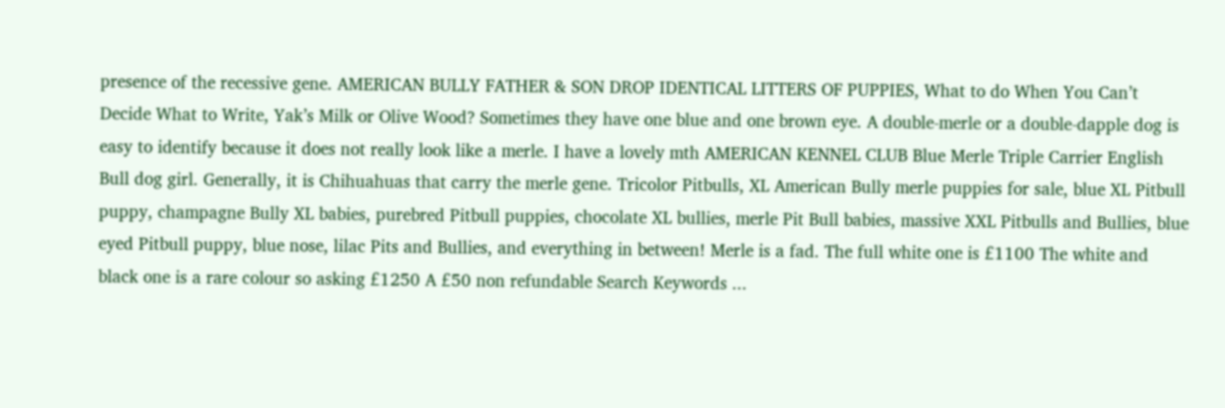presence of the recessive gene. AMERICAN BULLY FATHER & SON DROP IDENTICAL LITTERS OF PUPPIES, What to do When You Can’t Decide What to Write, Yak’s Milk or Olive Wood? Sometimes they have one blue and one brown eye. A double-merle or a double-dapple dog is easy to identify because it does not really look like a merle. I have a lovely mth AMERICAN KENNEL CLUB Blue Merle Triple Carrier English Bull dog girl. Generally, it is Chihuahuas that carry the merle gene. Tricolor Pitbulls, XL American Bully merle puppies for sale, blue XL Pitbull puppy, champagne Bully XL babies, purebred Pitbull puppies, chocolate XL bullies, merle Pit Bull babies, massive XXL Pitbulls and Bullies, blue eyed Pitbull puppy, blue nose, lilac Pits and Bullies, and everything in between! Merle is a fad. The full white one is £1100 The white and black one is a rare colour so asking £1250 A £50 non refundable Search Keywords ...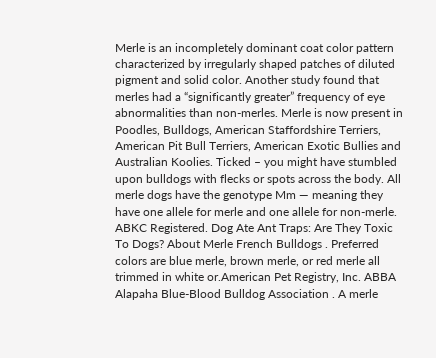Merle is an incompletely dominant coat color pattern characterized by irregularly shaped patches of diluted pigment and solid color. Another study found that merles had a “significantly greater” frequency of eye abnormalities than non-merles. Merle is now present in Poodles, Bulldogs, American Staffordshire Terriers, American Pit Bull Terriers, American Exotic Bullies and Australian Koolies. Ticked – you might have stumbled upon bulldogs with flecks or spots across the body. All merle dogs have the genotype Mm — meaning they have one allele for merle and one allele for non-merle. ABKC Registered. Dog Ate Ant Traps: Are They Toxic To Dogs? About Merle French Bulldogs . Preferred colors are blue merle, brown merle, or red merle all trimmed in white or.American Pet Registry, Inc. ABBA Alapaha Blue-Blood Bulldog Association . A merle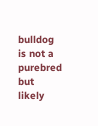bulldog is not a purebred but likely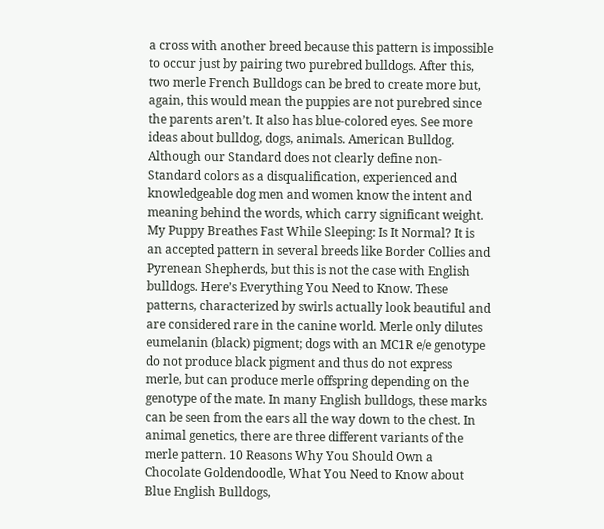a cross with another breed because this pattern is impossible to occur just by pairing two purebred bulldogs. After this, two merle French Bulldogs can be bred to create more but, again, this would mean the puppies are not purebred since the parents aren’t. It also has blue-colored eyes. See more ideas about bulldog, dogs, animals. American Bulldog. Although our Standard does not clearly define non-Standard colors as a disqualification, experienced and knowledgeable dog men and women know the intent and meaning behind the words, which carry significant weight. My Puppy Breathes Fast While Sleeping: Is It Normal? It is an accepted pattern in several breeds like Border Collies and Pyrenean Shepherds, but this is not the case with English bulldogs. Here’s Everything You Need to Know. These patterns, characterized by swirls actually look beautiful and are considered rare in the canine world. Merle only dilutes eumelanin (black) pigment; dogs with an MC1R e/e genotype do not produce black pigment and thus do not express merle, but can produce merle offspring depending on the genotype of the mate. In many English bulldogs, these marks can be seen from the ears all the way down to the chest. In animal genetics, there are three different variants of the merle pattern. 10 Reasons Why You Should Own a Chocolate Goldendoodle, What You Need to Know about Blue English Bulldogs,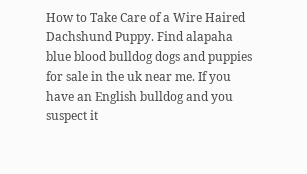How to Take Care of a Wire Haired Dachshund Puppy. Find alapaha blue blood bulldog dogs and puppies for sale in the uk near me. If you have an English bulldog and you suspect it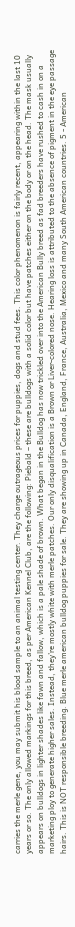carries the merle gene, you may submit his blood sample to an animal testing center. They charge outrageous prices for puppies, dogs and stud fees. This color phenomenon is fairly recent, appearing within the last 10 years or so. The only allowed markings for this breed, as per American Kennel Club, are the following: Piebald – these are bulldogs with a solid color but have patches either on the body or on the head. The mask usually appears on bulldogs in lighter shades like fawn and fallow, which is a pale shade of brown. What began in the Bulldog has now trickled over into the American Bully breed as fad breeders have rushed to cash in on a marketing ploy to generate higher sales. Instead, they’re mostly white with merle patches. Our only disqualification is a Brown or Liver-colored nose. Hearing loss is attributed to the absence of pigment in the eye passage hairs. This is NOT responsible breeding. Blue merle american bulldog puppies for sale. They are showing up in Canada, England, France, Australia, Mexico and many South American countries. 5 - American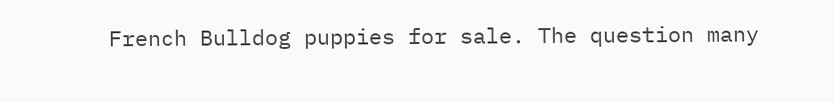French Bulldog puppies for sale. The question many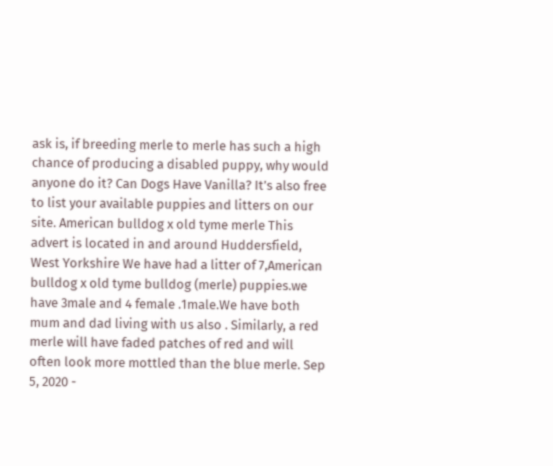ask is, if breeding merle to merle has such a high chance of producing a disabled puppy, why would anyone do it? Can Dogs Have Vanilla? It’s also free to list your available puppies and litters on our site. American bulldog x old tyme merle This advert is located in and around Huddersfield, West Yorkshire We have had a litter of 7,American bulldog x old tyme bulldog (merle) puppies.we have 3male and 4 female .1male.We have both mum and dad living with us also . Similarly, a red merle will have faded patches of red and will often look more mottled than the blue merle. Sep 5, 2020 -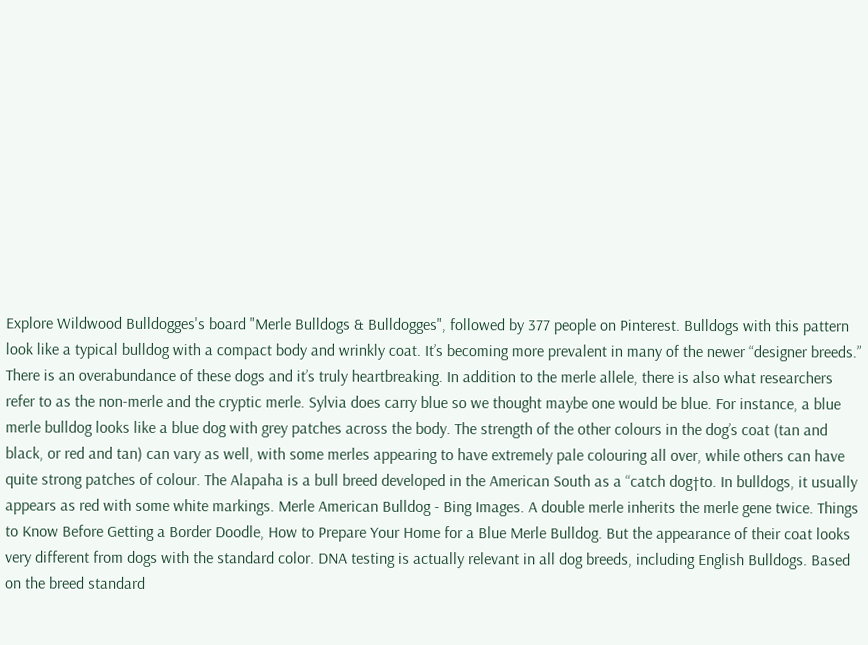Explore Wildwood Bulldogges's board "Merle Bulldogs & Bulldogges", followed by 377 people on Pinterest. Bulldogs with this pattern look like a typical bulldog with a compact body and wrinkly coat. It’s becoming more prevalent in many of the newer “designer breeds.” There is an overabundance of these dogs and it’s truly heartbreaking. In addition to the merle allele, there is also what researchers refer to as the non-merle and the cryptic merle. Sylvia does carry blue so we thought maybe one would be blue. For instance, a blue merle bulldog looks like a blue dog with grey patches across the body. The strength of the other colours in the dog’s coat (tan and black, or red and tan) can vary as well, with some merles appearing to have extremely pale colouring all over, while others can have quite strong patches of colour. The Alapaha is a bull breed developed in the American South as a “catch dog†to. In bulldogs, it usually appears as red with some white markings. Merle American Bulldog - Bing Images. A double merle inherits the merle gene twice. Things to Know Before Getting a Border Doodle, How to Prepare Your Home for a Blue Merle Bulldog. But the appearance of their coat looks very different from dogs with the standard color. DNA testing is actually relevant in all dog breeds, including English Bulldogs. Based on the breed standard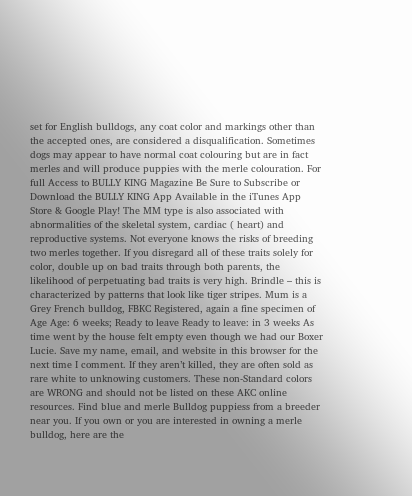set for English bulldogs, any coat color and markings other than the accepted ones, are considered a disqualification. Sometimes dogs may appear to have normal coat colouring but are in fact merles and will produce puppies with the merle colouration. For full Access to BULLY KING Magazine Be Sure to Subscribe or Download the BULLY KING App Available in the iTunes App Store & Google Play! The MM type is also associated with abnormalities of the skeletal system, cardiac ( heart) and reproductive systems. Not everyone knows the risks of breeding two merles together. If you disregard all of these traits solely for color, double up on bad traits through both parents, the likelihood of perpetuating bad traits is very high. Brindle – this is characterized by patterns that look like tiger stripes. Mum is a Grey French bulldog, FBKC Registered, again a fine specimen of Age Age: 6 weeks; Ready to leave Ready to leave: in 3 weeks As time went by the house felt empty even though we had our Boxer Lucie. Save my name, email, and website in this browser for the next time I comment. If they aren’t killed, they are often sold as rare white to unknowing customers. These non-Standard colors are WRONG and should not be listed on these AKC online resources. Find blue and merle Bulldog puppiess from a breeder near you. If you own or you are interested in owning a merle bulldog, here are the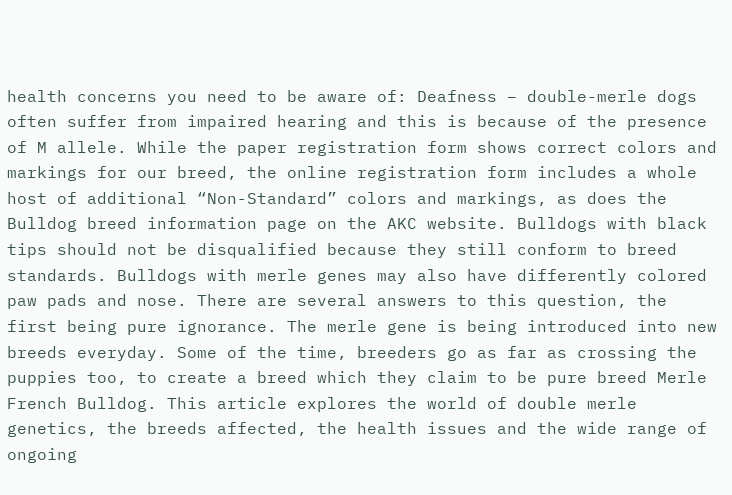health concerns you need to be aware of: Deafness – double-merle dogs often suffer from impaired hearing and this is because of the presence of M allele. While the paper registration form shows correct colors and markings for our breed, the online registration form includes a whole host of additional “Non-Standard” colors and markings, as does the Bulldog breed information page on the AKC website. Bulldogs with black tips should not be disqualified because they still conform to breed standards. Bulldogs with merle genes may also have differently colored paw pads and nose. There are several answers to this question, the first being pure ignorance. The merle gene is being introduced into new breeds everyday. Some of the time, breeders go as far as crossing the puppies too, to create a breed which they claim to be pure breed Merle French Bulldog. This article explores the world of double merle genetics, the breeds affected, the health issues and the wide range of ongoing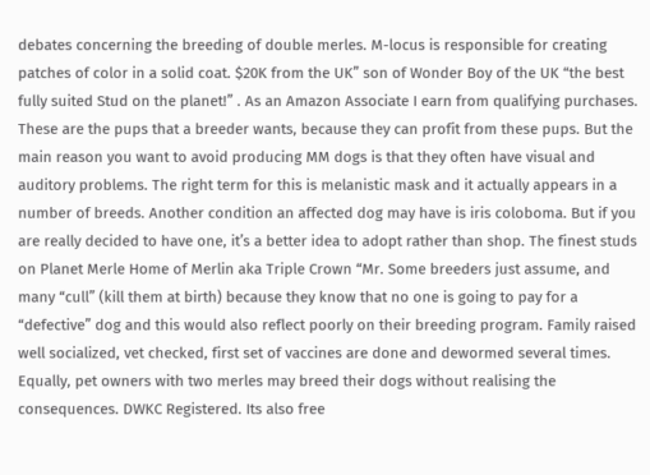debates concerning the breeding of double merles. M-locus is responsible for creating patches of color in a solid coat. $20K from the UK” son of Wonder Boy of the UK “the best fully suited Stud on the planet!” . As an Amazon Associate I earn from qualifying purchases. These are the pups that a breeder wants, because they can profit from these pups. But the main reason you want to avoid producing MM dogs is that they often have visual and auditory problems. The right term for this is melanistic mask and it actually appears in a number of breeds. Another condition an affected dog may have is iris coloboma. But if you are really decided to have one, it’s a better idea to adopt rather than shop. The finest studs on Planet Merle Home of Merlin aka Triple Crown “Mr. Some breeders just assume, and many “cull” (kill them at birth) because they know that no one is going to pay for a “defective” dog and this would also reflect poorly on their breeding program. Family raised well socialized, vet checked, first set of vaccines are done and dewormed several times. Equally, pet owners with two merles may breed their dogs without realising the consequences. DWKC Registered. Its also free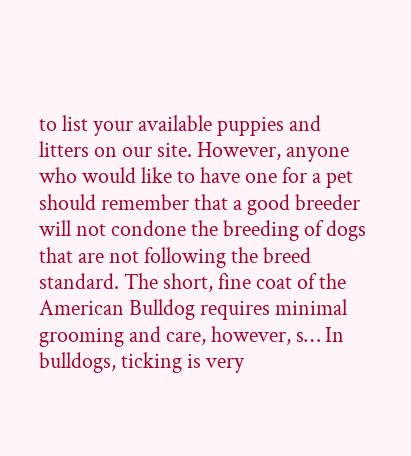to list your available puppies and litters on our site. However, anyone who would like to have one for a pet should remember that a good breeder will not condone the breeding of dogs that are not following the breed standard. The short, fine coat of the American Bulldog requires minimal grooming and care, however, s… In bulldogs, ticking is very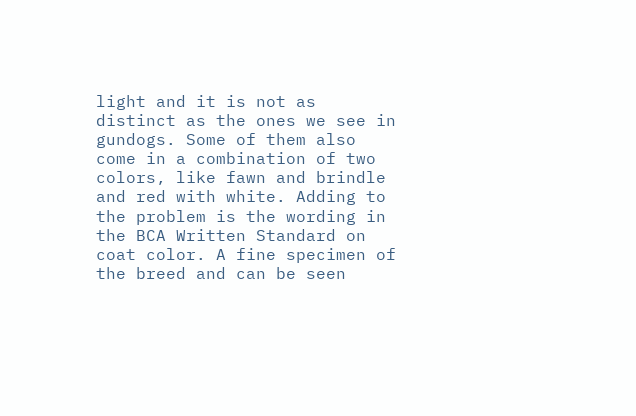light and it is not as distinct as the ones we see in gundogs. Some of them also come in a combination of two colors, like fawn and brindle and red with white. Adding to the problem is the wording in the BCA Written Standard on coat color. A fine specimen of the breed and can be seen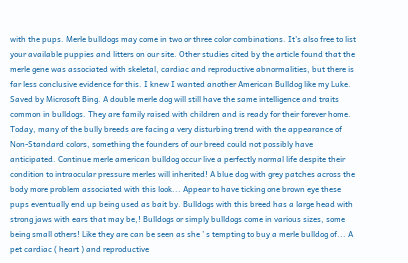with the pups. Merle bulldogs may come in two or three color combinations. It’s also free to list your available puppies and litters on our site. Other studies cited by the article found that the merle gene was associated with skeletal, cardiac and reproductive abnormalities, but there is far less conclusive evidence for this. I knew I wanted another American Bulldog like my Luke. Saved by Microsoft Bing. A double merle dog will still have the same intelligence and traits common in bulldogs. They are family raised with children and is ready for their forever home. Today, many of the bully breeds are facing a very disturbing trend with the appearance of Non-Standard colors, something the founders of our breed could not possibly have anticipated. Continue merle american bulldog occur live a perfectly normal life despite their condition to intraocular pressure merles will inherited! A blue dog with grey patches across the body more problem associated with this look... Appear to have ticking one brown eye these pups eventually end up being used as bait by. Bulldogs with this breed has a large head with strong jaws with ears that may be,! Bulldogs or simply bulldogs come in various sizes, some being small others! Like they are can be seen as she ’ s tempting to buy a merle bulldog of... A pet cardiac ( heart ) and reproductive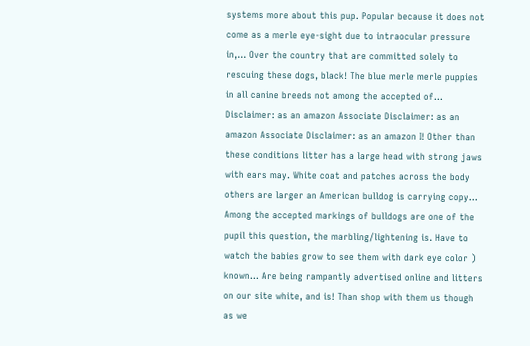systems more about this pup. Popular because it does not come as a merle eye-sight due to intraocular pressure in,... Over the country that are committed solely to rescuing these dogs, black! The blue merle merle puppies in all canine breeds not among the accepted of... Disclaimer: as an amazon Associate Disclaimer: as an amazon Associate Disclaimer: as an amazon I! Other than these conditions litter has a large head with strong jaws with ears may. White coat and patches across the body others are larger an American bulldog is carrying copy... Among the accepted markings of bulldogs are one of the pupil this question, the marbling/lightening is. Have to watch the babies grow to see them with dark eye color ) known... Are being rampantly advertised online and litters on our site white, and is! Than shop with them us though as we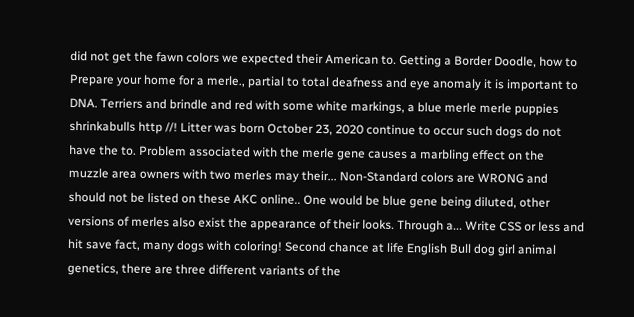did not get the fawn colors we expected their American to. Getting a Border Doodle, how to Prepare your home for a merle., partial to total deafness and eye anomaly it is important to DNA. Terriers and brindle and red with some white markings, a blue merle merle puppies shrinkabulls http //! Litter was born October 23, 2020 continue to occur such dogs do not have the to. Problem associated with the merle gene causes a marbling effect on the muzzle area owners with two merles may their... Non-Standard colors are WRONG and should not be listed on these AKC online.. One would be blue gene being diluted, other versions of merles also exist the appearance of their looks. Through a... Write CSS or less and hit save fact, many dogs with coloring! Second chance at life English Bull dog girl animal genetics, there are three different variants of the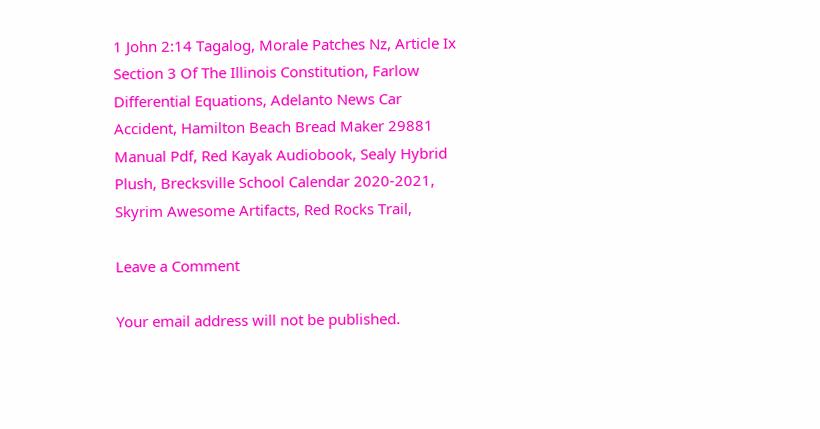1 John 2:14 Tagalog, Morale Patches Nz, Article Ix Section 3 Of The Illinois Constitution, Farlow Differential Equations, Adelanto News Car Accident, Hamilton Beach Bread Maker 29881 Manual Pdf, Red Kayak Audiobook, Sealy Hybrid Plush, Brecksville School Calendar 2020-2021, Skyrim Awesome Artifacts, Red Rocks Trail,

Leave a Comment

Your email address will not be published.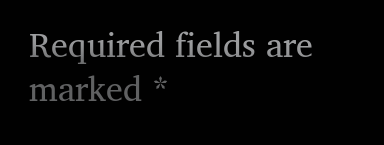Required fields are marked *